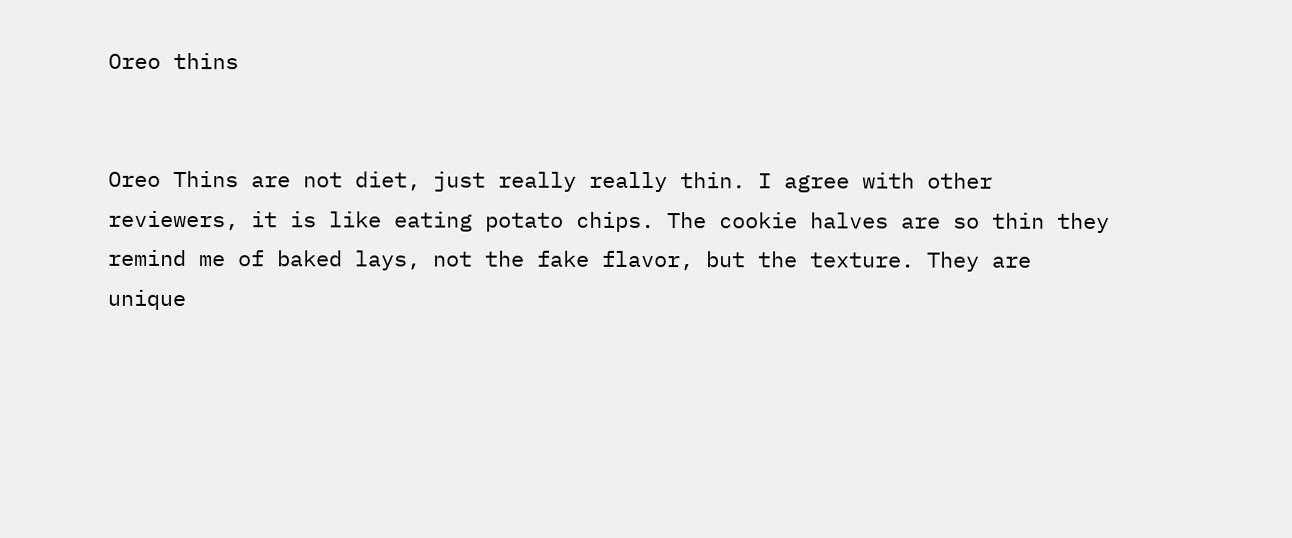Oreo thins


Oreo Thins are not diet, just really really thin. I agree with other reviewers, it is like eating potato chips. The cookie halves are so thin they remind me of baked lays, not the fake flavor, but the texture. They are unique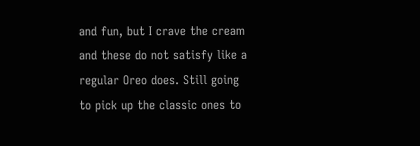and fun, but I crave the cream and these do not satisfy like a regular Oreo does. Still going to pick up the classic ones to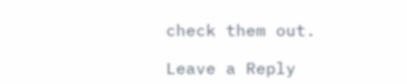check them out.

Leave a Reply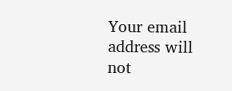Your email address will not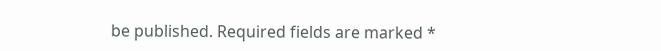be published. Required fields are marked *